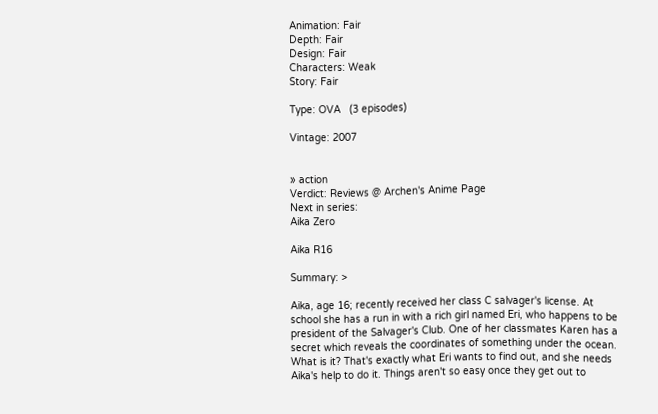Animation: Fair
Depth: Fair
Design: Fair
Characters: Weak
Story: Fair

Type: OVA   (3 episodes)

Vintage: 2007


» action
Verdict: Reviews @ Archen's Anime Page
Next in series:
Aika Zero

Aika R16

Summary: >

Aika, age 16; recently received her class C salvager's license. At school she has a run in with a rich girl named Eri, who happens to be president of the Salvager's Club. One of her classmates Karen has a secret which reveals the coordinates of something under the ocean. What is it? That's exactly what Eri wants to find out, and she needs Aika's help to do it. Things aren't so easy once they get out to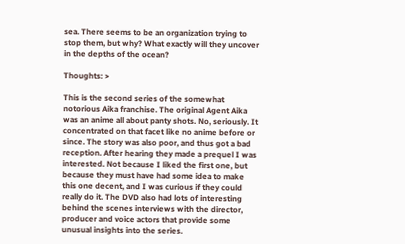sea. There seems to be an organization trying to stop them, but why? What exactly will they uncover in the depths of the ocean?

Thoughts: >

This is the second series of the somewhat notorious Aika franchise. The original Agent Aika was an anime all about panty shots. No, seriously. It concentrated on that facet like no anime before or since. The story was also poor, and thus got a bad reception. After hearing they made a prequel I was interested. Not because I liked the first one, but because they must have had some idea to make this one decent, and I was curious if they could really do it. The DVD also had lots of interesting behind the scenes interviews with the director, producer and voice actors that provide some unusual insights into the series.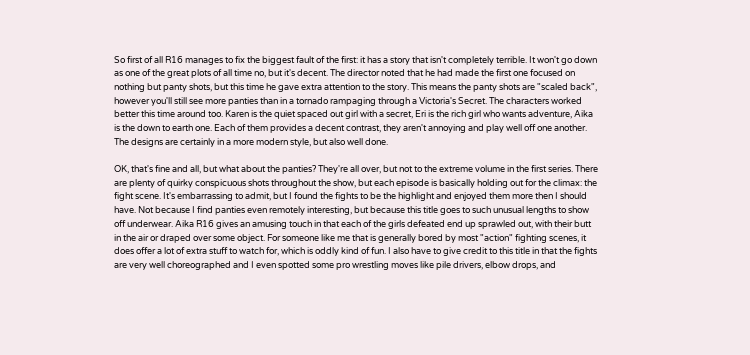So first of all R16 manages to fix the biggest fault of the first: it has a story that isn't completely terrible. It won't go down as one of the great plots of all time no, but it's decent. The director noted that he had made the first one focused on nothing but panty shots, but this time he gave extra attention to the story. This means the panty shots are "scaled back", however you'll still see more panties than in a tornado rampaging through a Victoria's Secret. The characters worked better this time around too. Karen is the quiet spaced out girl with a secret, Eri is the rich girl who wants adventure, Aika is the down to earth one. Each of them provides a decent contrast, they aren't annoying and play well off one another. The designs are certainly in a more modern style, but also well done.

OK, that's fine and all, but what about the panties? They're all over, but not to the extreme volume in the first series. There are plenty of quirky conspicuous shots throughout the show, but each episode is basically holding out for the climax: the fight scene. It's embarrassing to admit, but I found the fights to be the highlight and enjoyed them more then I should have. Not because I find panties even remotely interesting, but because this title goes to such unusual lengths to show off underwear. Aika R16 gives an amusing touch in that each of the girls defeated end up sprawled out, with their butt in the air or draped over some object. For someone like me that is generally bored by most "action" fighting scenes, it does offer a lot of extra stuff to watch for, which is oddly kind of fun. I also have to give credit to this title in that the fights are very well choreographed and I even spotted some pro wrestling moves like pile drivers, elbow drops, and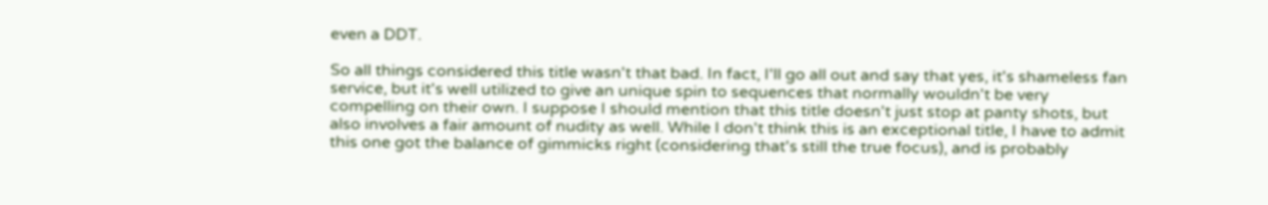even a DDT.

So all things considered this title wasn't that bad. In fact, I'll go all out and say that yes, it's shameless fan service, but it's well utilized to give an unique spin to sequences that normally wouldn't be very compelling on their own. I suppose I should mention that this title doesn't just stop at panty shots, but also involves a fair amount of nudity as well. While I don't think this is an exceptional title, I have to admit this one got the balance of gimmicks right (considering that's still the true focus), and is probably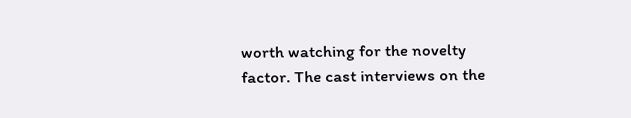worth watching for the novelty factor. The cast interviews on the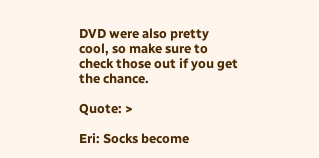DVD were also pretty cool, so make sure to check those out if you get the chance.

Quote: >

Eri: Socks become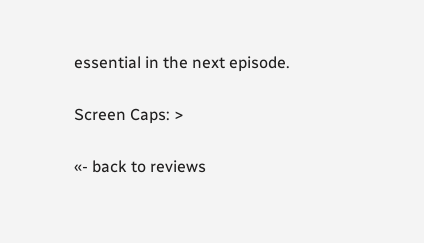essential in the next episode.

Screen Caps: >

«- back to reviews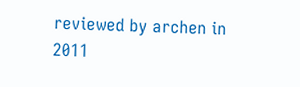reviewed by archen in 2011